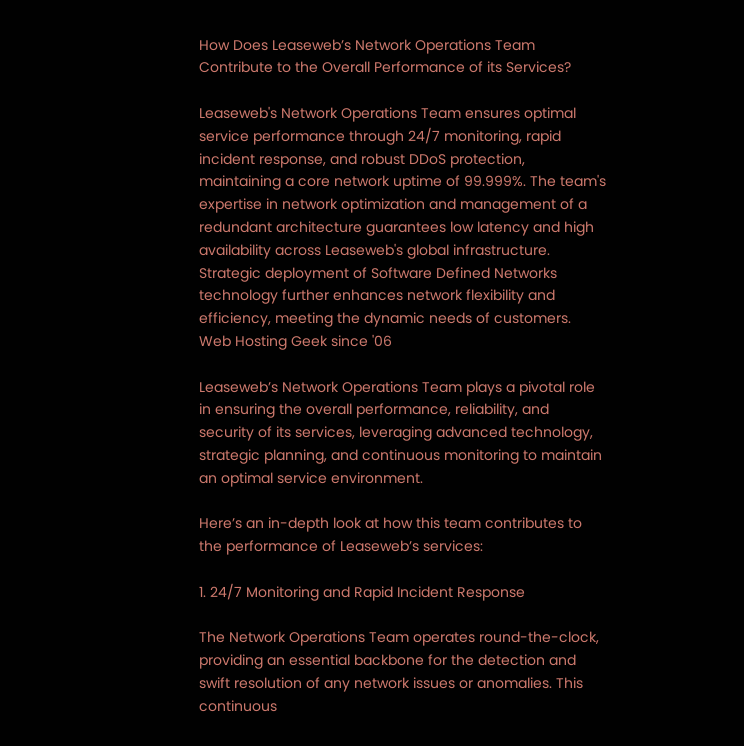How Does Leaseweb’s Network Operations Team Contribute to the Overall Performance of its Services?

Leaseweb's Network Operations Team ensures optimal service performance through 24/7 monitoring, rapid incident response, and robust DDoS protection, maintaining a core network uptime of 99.999%. The team's expertise in network optimization and management of a redundant architecture guarantees low latency and high availability across Leaseweb's global infrastructure. Strategic deployment of Software Defined Networks technology further enhances network flexibility and efficiency, meeting the dynamic needs of customers.
Web Hosting Geek since '06

Leaseweb’s Network Operations Team plays a pivotal role in ensuring the overall performance, reliability, and security of its services, leveraging advanced technology, strategic planning, and continuous monitoring to maintain an optimal service environment.

Here’s an in-depth look at how this team contributes to the performance of Leaseweb’s services:

1. 24/7 Monitoring and Rapid Incident Response

The Network Operations Team operates round-the-clock, providing an essential backbone for the detection and swift resolution of any network issues or anomalies. This continuous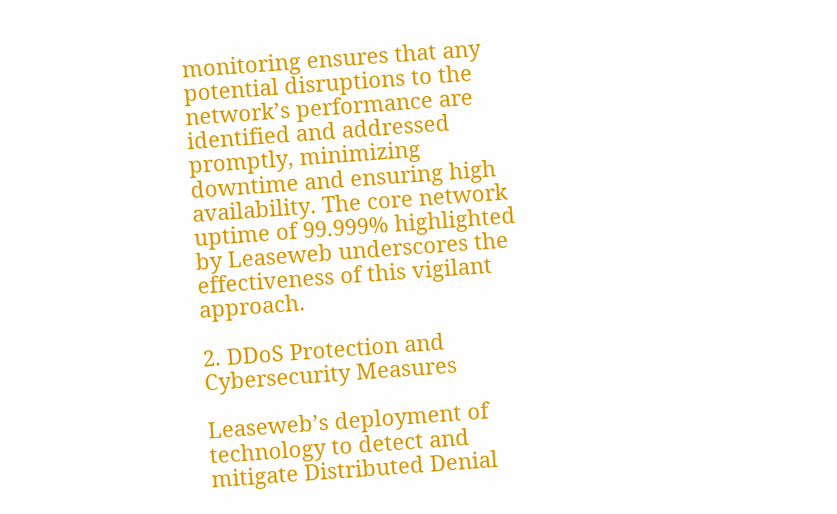monitoring ensures that any potential disruptions to the network’s performance are identified and addressed promptly, minimizing downtime and ensuring high availability. The core network uptime of 99.999% highlighted by Leaseweb underscores the effectiveness of this vigilant approach.

2. DDoS Protection and Cybersecurity Measures

Leaseweb’s deployment of technology to detect and mitigate Distributed Denial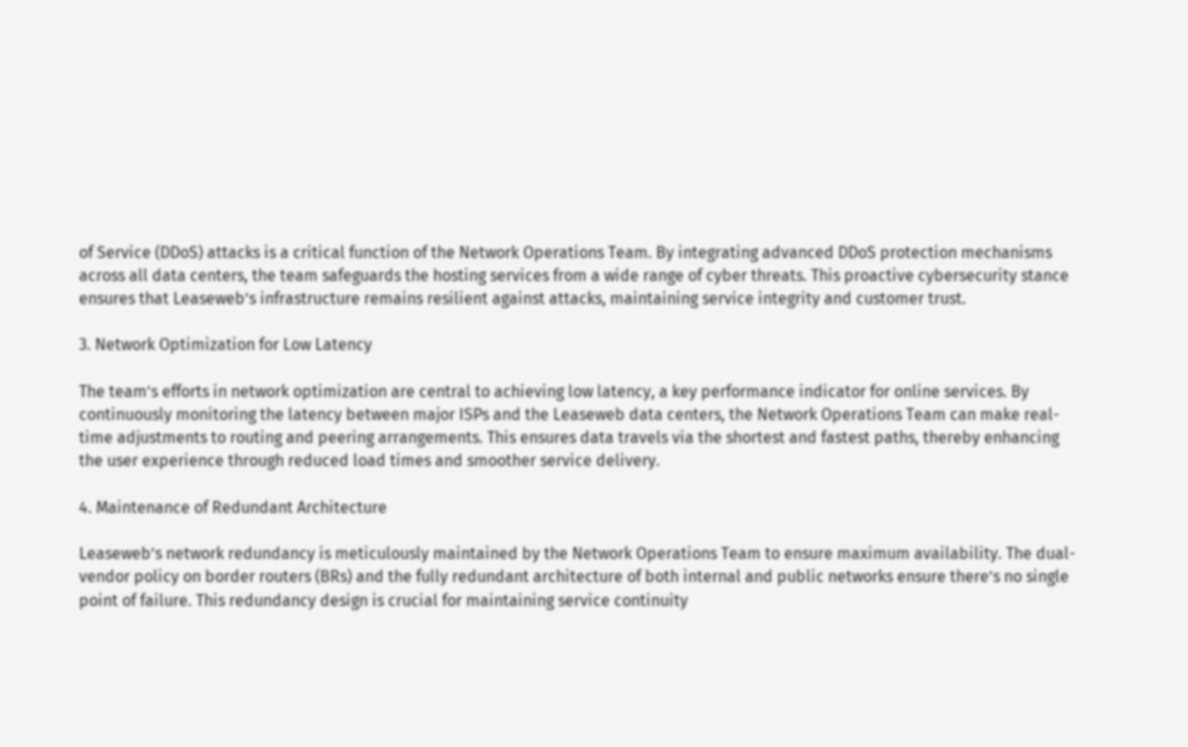of Service (DDoS) attacks is a critical function of the Network Operations Team. By integrating advanced DDoS protection mechanisms across all data centers, the team safeguards the hosting services from a wide range of cyber threats. This proactive cybersecurity stance ensures that Leaseweb’s infrastructure remains resilient against attacks, maintaining service integrity and customer trust.

3. Network Optimization for Low Latency

The team’s efforts in network optimization are central to achieving low latency, a key performance indicator for online services. By continuously monitoring the latency between major ISPs and the Leaseweb data centers, the Network Operations Team can make real-time adjustments to routing and peering arrangements. This ensures data travels via the shortest and fastest paths, thereby enhancing the user experience through reduced load times and smoother service delivery.

4. Maintenance of Redundant Architecture

Leaseweb’s network redundancy is meticulously maintained by the Network Operations Team to ensure maximum availability. The dual-vendor policy on border routers (BRs) and the fully redundant architecture of both internal and public networks ensure there’s no single point of failure. This redundancy design is crucial for maintaining service continuity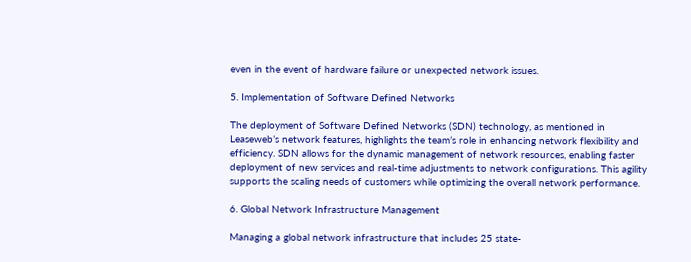even in the event of hardware failure or unexpected network issues.

5. Implementation of Software Defined Networks

The deployment of Software Defined Networks (SDN) technology, as mentioned in Leaseweb’s network features, highlights the team’s role in enhancing network flexibility and efficiency. SDN allows for the dynamic management of network resources, enabling faster deployment of new services and real-time adjustments to network configurations. This agility supports the scaling needs of customers while optimizing the overall network performance.

6. Global Network Infrastructure Management

Managing a global network infrastructure that includes 25 state-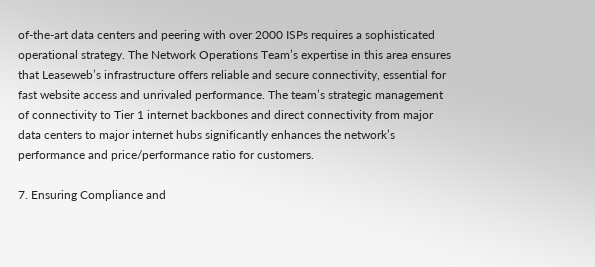of-the-art data centers and peering with over 2000 ISPs requires a sophisticated operational strategy. The Network Operations Team’s expertise in this area ensures that Leaseweb’s infrastructure offers reliable and secure connectivity, essential for fast website access and unrivaled performance. The team’s strategic management of connectivity to Tier 1 internet backbones and direct connectivity from major data centers to major internet hubs significantly enhances the network’s performance and price/performance ratio for customers.

7. Ensuring Compliance and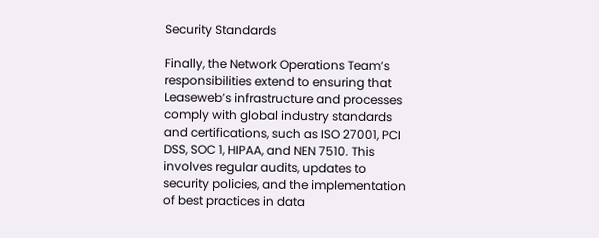Security Standards

Finally, the Network Operations Team’s responsibilities extend to ensuring that Leaseweb’s infrastructure and processes comply with global industry standards and certifications, such as ISO 27001, PCI DSS, SOC 1, HIPAA, and NEN 7510. This involves regular audits, updates to security policies, and the implementation of best practices in data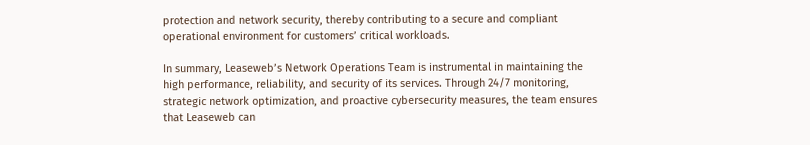protection and network security, thereby contributing to a secure and compliant operational environment for customers’ critical workloads.

In summary, Leaseweb’s Network Operations Team is instrumental in maintaining the high performance, reliability, and security of its services. Through 24/7 monitoring, strategic network optimization, and proactive cybersecurity measures, the team ensures that Leaseweb can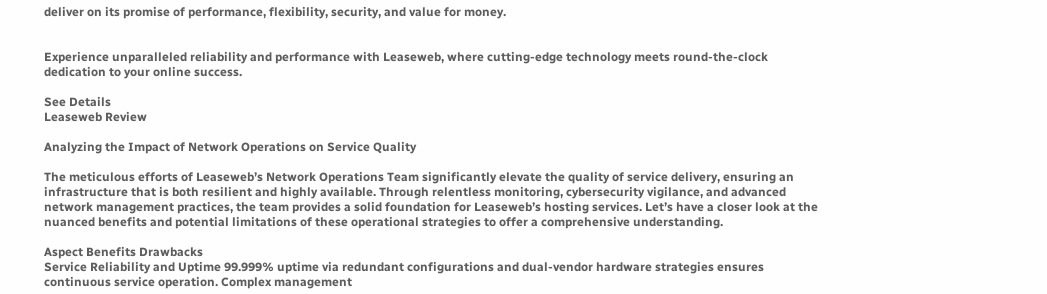deliver on its promise of performance, flexibility, security, and value for money.


Experience unparalleled reliability and performance with Leaseweb, where cutting-edge technology meets round-the-clock dedication to your online success.

See Details
Leaseweb Review

Analyzing the Impact of Network Operations on Service Quality

The meticulous efforts of Leaseweb’s Network Operations Team significantly elevate the quality of service delivery, ensuring an infrastructure that is both resilient and highly available. Through relentless monitoring, cybersecurity vigilance, and advanced network management practices, the team provides a solid foundation for Leaseweb’s hosting services. Let’s have a closer look at the nuanced benefits and potential limitations of these operational strategies to offer a comprehensive understanding.

Aspect Benefits Drawbacks
Service Reliability and Uptime 99.999% uptime via redundant configurations and dual-vendor hardware strategies ensures continuous service operation. Complex management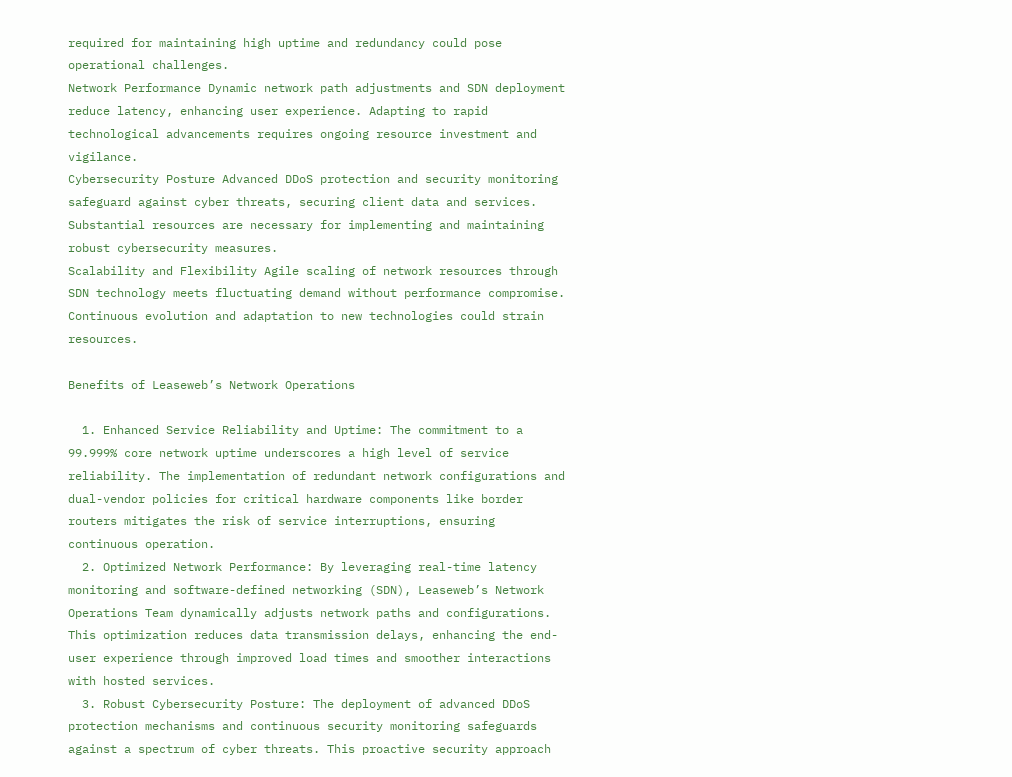required for maintaining high uptime and redundancy could pose operational challenges.
Network Performance Dynamic network path adjustments and SDN deployment reduce latency, enhancing user experience. Adapting to rapid technological advancements requires ongoing resource investment and vigilance.
Cybersecurity Posture Advanced DDoS protection and security monitoring safeguard against cyber threats, securing client data and services. Substantial resources are necessary for implementing and maintaining robust cybersecurity measures.
Scalability and Flexibility Agile scaling of network resources through SDN technology meets fluctuating demand without performance compromise. Continuous evolution and adaptation to new technologies could strain resources.

Benefits of Leaseweb’s Network Operations

  1. Enhanced Service Reliability and Uptime: The commitment to a 99.999% core network uptime underscores a high level of service reliability. The implementation of redundant network configurations and dual-vendor policies for critical hardware components like border routers mitigates the risk of service interruptions, ensuring continuous operation.
  2. Optimized Network Performance: By leveraging real-time latency monitoring and software-defined networking (SDN), Leaseweb’s Network Operations Team dynamically adjusts network paths and configurations. This optimization reduces data transmission delays, enhancing the end-user experience through improved load times and smoother interactions with hosted services.
  3. Robust Cybersecurity Posture: The deployment of advanced DDoS protection mechanisms and continuous security monitoring safeguards against a spectrum of cyber threats. This proactive security approach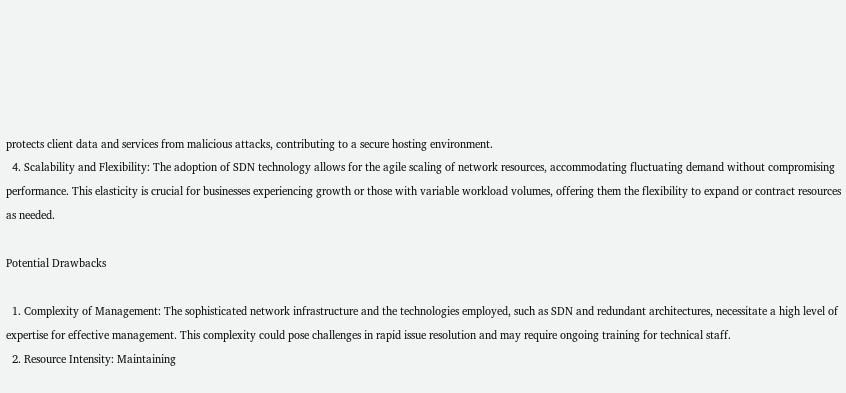protects client data and services from malicious attacks, contributing to a secure hosting environment.
  4. Scalability and Flexibility: The adoption of SDN technology allows for the agile scaling of network resources, accommodating fluctuating demand without compromising performance. This elasticity is crucial for businesses experiencing growth or those with variable workload volumes, offering them the flexibility to expand or contract resources as needed.

Potential Drawbacks

  1. Complexity of Management: The sophisticated network infrastructure and the technologies employed, such as SDN and redundant architectures, necessitate a high level of expertise for effective management. This complexity could pose challenges in rapid issue resolution and may require ongoing training for technical staff.
  2. Resource Intensity: Maintaining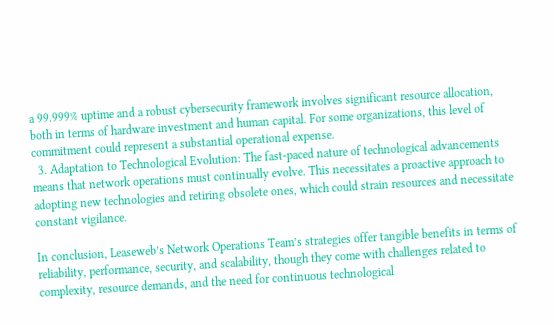a 99.999% uptime and a robust cybersecurity framework involves significant resource allocation, both in terms of hardware investment and human capital. For some organizations, this level of commitment could represent a substantial operational expense.
  3. Adaptation to Technological Evolution: The fast-paced nature of technological advancements means that network operations must continually evolve. This necessitates a proactive approach to adopting new technologies and retiring obsolete ones, which could strain resources and necessitate constant vigilance.

In conclusion, Leaseweb’s Network Operations Team’s strategies offer tangible benefits in terms of reliability, performance, security, and scalability, though they come with challenges related to complexity, resource demands, and the need for continuous technological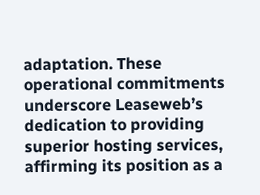adaptation. These operational commitments underscore Leaseweb’s dedication to providing superior hosting services, affirming its position as a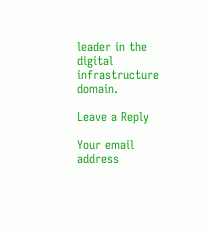leader in the digital infrastructure domain.

Leave a Reply

Your email address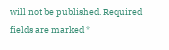will not be published. Required fields are marked *